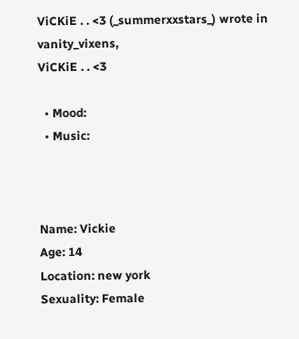ViCKiE . . <3 (_summerxxstars_) wrote in vanity_vixens,
ViCKiE . . <3

  • Mood:
  • Music:



Name: Vickie
Age: 14
Location: new york
Sexuality: Female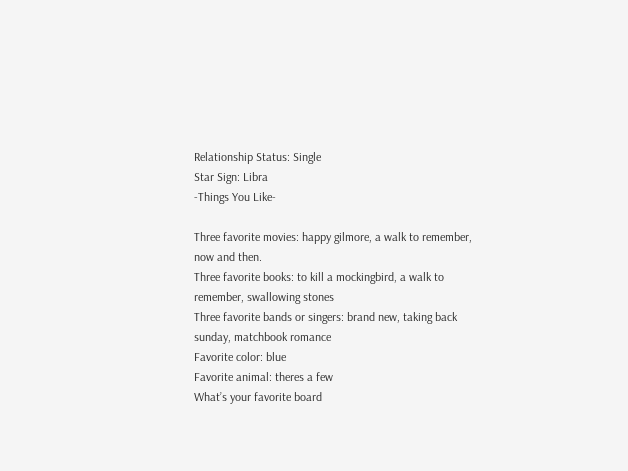Relationship Status: Single
Star Sign: Libra
-Things You Like-

Three favorite movies: happy gilmore, a walk to remember, now and then.
Three favorite books: to kill a mockingbird, a walk to remember, swallowing stones
Three favorite bands or singers: brand new, taking back sunday, matchbook romance
Favorite color: blue
Favorite animal: theres a few
What’s your favorite board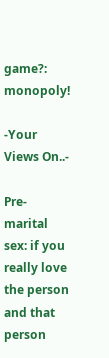game?: monopoly!

-Your Views On..-

Pre-marital sex: if you really love the person and that person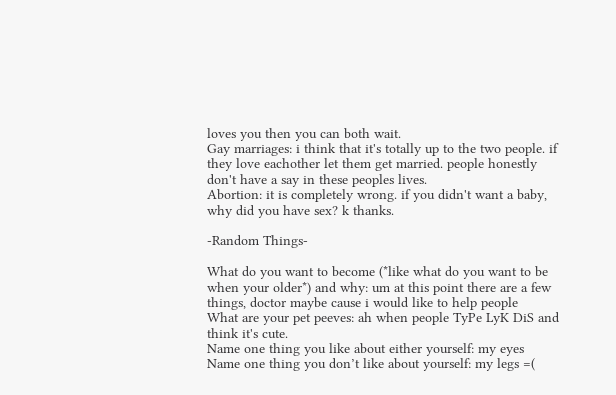loves you then you can both wait.
Gay marriages: i think that it's totally up to the two people. if they love eachother let them get married. people honestly don't have a say in these peoples lives.
Abortion: it is completely wrong. if you didn't want a baby, why did you have sex? k thanks.

-Random Things-

What do you want to become (*like what do you want to be when your older*) and why: um at this point there are a few things, doctor maybe cause i would like to help people
What are your pet peeves: ah when people TyPe LyK DiS and think it's cute.
Name one thing you like about either yourself: my eyes
Name one thing you don’t like about yourself: my legs =(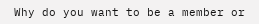Why do you want to be a member or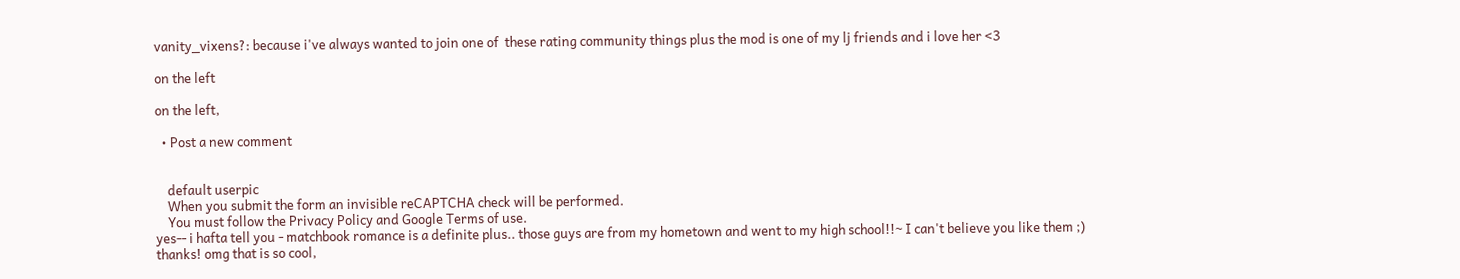vanity_vixens?: because i've always wanted to join one of  these rating community things plus the mod is one of my lj friends and i love her <3

on the left

on the left,

  • Post a new comment


    default userpic
    When you submit the form an invisible reCAPTCHA check will be performed.
    You must follow the Privacy Policy and Google Terms of use.
yes-- i hafta tell you - matchbook romance is a definite plus.. those guys are from my hometown and went to my high school!!~ I can't believe you like them ;)
thanks! omg that is so cool,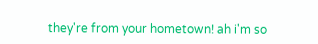they're from your hometown! ah i'm so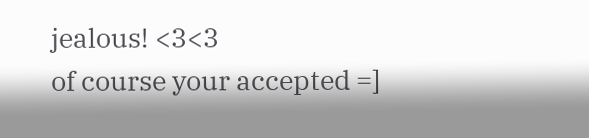jealous! <3<3
of course your accepted =]